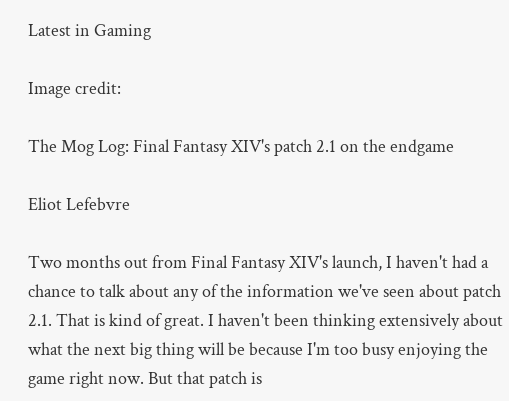Latest in Gaming

Image credit:

The Mog Log: Final Fantasy XIV's patch 2.1 on the endgame

Eliot Lefebvre

Two months out from Final Fantasy XIV's launch, I haven't had a chance to talk about any of the information we've seen about patch 2.1. That is kind of great. I haven't been thinking extensively about what the next big thing will be because I'm too busy enjoying the game right now. But that patch is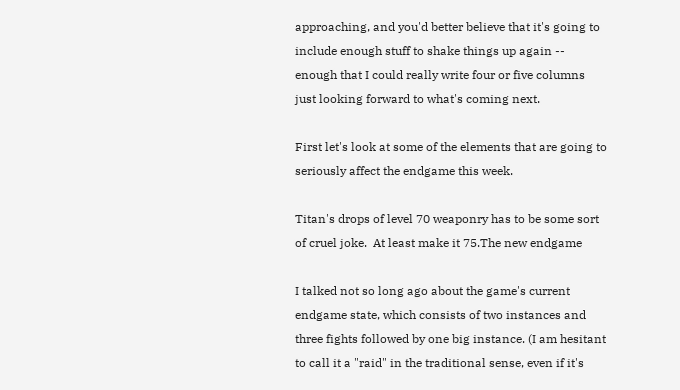approaching, and you'd better believe that it's going to include enough stuff to shake things up again -- enough that I could really write four or five columns just looking forward to what's coming next.

First let's look at some of the elements that are going to seriously affect the endgame this week.

Titan's drops of level 70 weaponry has to be some sort of cruel joke.  At least make it 75.The new endgame

I talked not so long ago about the game's current endgame state, which consists of two instances and three fights followed by one big instance. (I am hesitant to call it a "raid" in the traditional sense, even if it's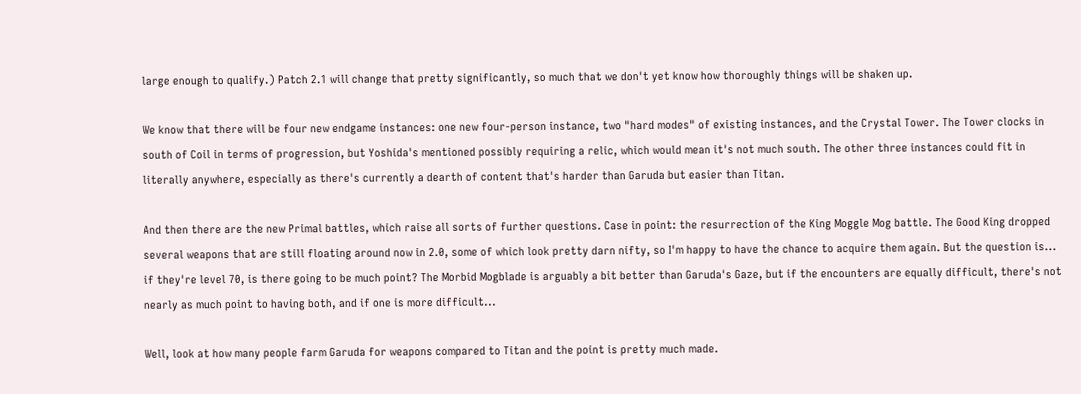large enough to qualify.) Patch 2.1 will change that pretty significantly, so much that we don't yet know how thoroughly things will be shaken up.

We know that there will be four new endgame instances: one new four-person instance, two "hard modes" of existing instances, and the Crystal Tower. The Tower clocks in south of Coil in terms of progression, but Yoshida's mentioned possibly requiring a relic, which would mean it's not much south. The other three instances could fit in literally anywhere, especially as there's currently a dearth of content that's harder than Garuda but easier than Titan.

And then there are the new Primal battles, which raise all sorts of further questions. Case in point: the resurrection of the King Moggle Mog battle. The Good King dropped several weapons that are still floating around now in 2.0, some of which look pretty darn nifty, so I'm happy to have the chance to acquire them again. But the question is... if they're level 70, is there going to be much point? The Morbid Mogblade is arguably a bit better than Garuda's Gaze, but if the encounters are equally difficult, there's not nearly as much point to having both, and if one is more difficult...

Well, look at how many people farm Garuda for weapons compared to Titan and the point is pretty much made.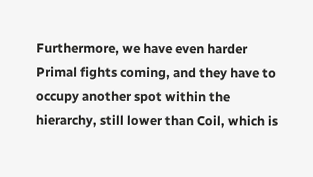Furthermore, we have even harder Primal fights coming, and they have to occupy another spot within the hierarchy, still lower than Coil, which is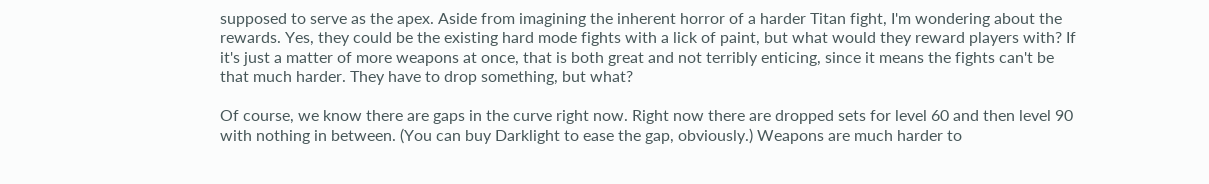supposed to serve as the apex. Aside from imagining the inherent horror of a harder Titan fight, I'm wondering about the rewards. Yes, they could be the existing hard mode fights with a lick of paint, but what would they reward players with? If it's just a matter of more weapons at once, that is both great and not terribly enticing, since it means the fights can't be that much harder. They have to drop something, but what?

Of course, we know there are gaps in the curve right now. Right now there are dropped sets for level 60 and then level 90 with nothing in between. (You can buy Darklight to ease the gap, obviously.) Weapons are much harder to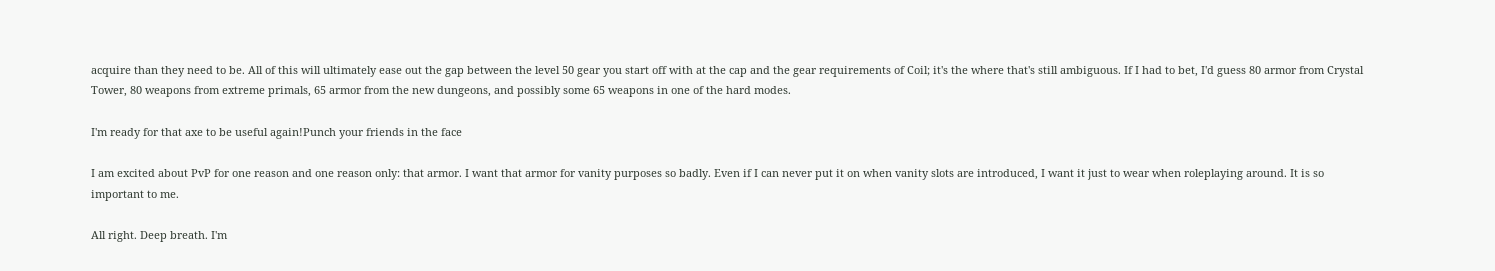acquire than they need to be. All of this will ultimately ease out the gap between the level 50 gear you start off with at the cap and the gear requirements of Coil; it's the where that's still ambiguous. If I had to bet, I'd guess 80 armor from Crystal Tower, 80 weapons from extreme primals, 65 armor from the new dungeons, and possibly some 65 weapons in one of the hard modes.

I'm ready for that axe to be useful again!Punch your friends in the face

I am excited about PvP for one reason and one reason only: that armor. I want that armor for vanity purposes so badly. Even if I can never put it on when vanity slots are introduced, I want it just to wear when roleplaying around. It is so important to me.

All right. Deep breath. I'm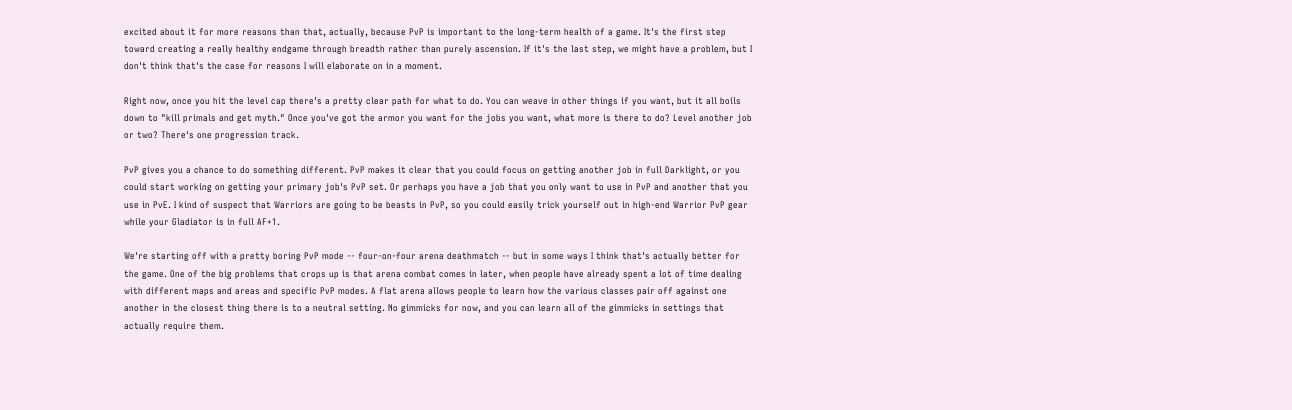excited about it for more reasons than that, actually, because PvP is important to the long-term health of a game. It's the first step toward creating a really healthy endgame through breadth rather than purely ascension. If it's the last step, we might have a problem, but I don't think that's the case for reasons I will elaborate on in a moment.

Right now, once you hit the level cap there's a pretty clear path for what to do. You can weave in other things if you want, but it all boils down to "kill primals and get myth." Once you've got the armor you want for the jobs you want, what more is there to do? Level another job or two? There's one progression track.

PvP gives you a chance to do something different. PvP makes it clear that you could focus on getting another job in full Darklight, or you could start working on getting your primary job's PvP set. Or perhaps you have a job that you only want to use in PvP and another that you use in PvE. I kind of suspect that Warriors are going to be beasts in PvP, so you could easily trick yourself out in high-end Warrior PvP gear while your Gladiator is in full AF+1.

We're starting off with a pretty boring PvP mode -- four-on-four arena deathmatch -- but in some ways I think that's actually better for the game. One of the big problems that crops up is that arena combat comes in later, when people have already spent a lot of time dealing with different maps and areas and specific PvP modes. A flat arena allows people to learn how the various classes pair off against one another in the closest thing there is to a neutral setting. No gimmicks for now, and you can learn all of the gimmicks in settings that actually require them.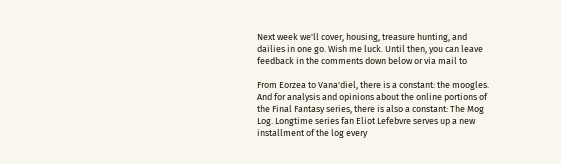Next week we'll cover, housing, treasure hunting, and dailies in one go. Wish me luck. Until then, you can leave feedback in the comments down below or via mail to

From Eorzea to Vana'diel, there is a constant: the moogles. And for analysis and opinions about the online portions of the Final Fantasy series, there is also a constant: The Mog Log. Longtime series fan Eliot Lefebvre serves up a new installment of the log every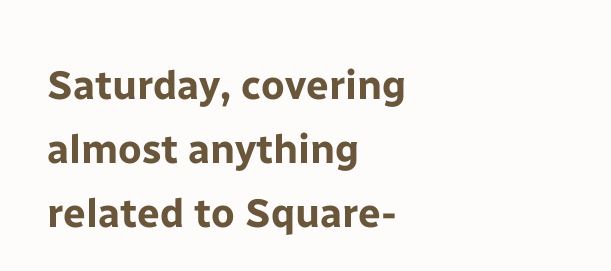Saturday, covering almost anything related to Square-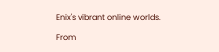Enix's vibrant online worlds.

From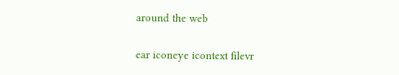around the web

ear iconeye icontext filevr